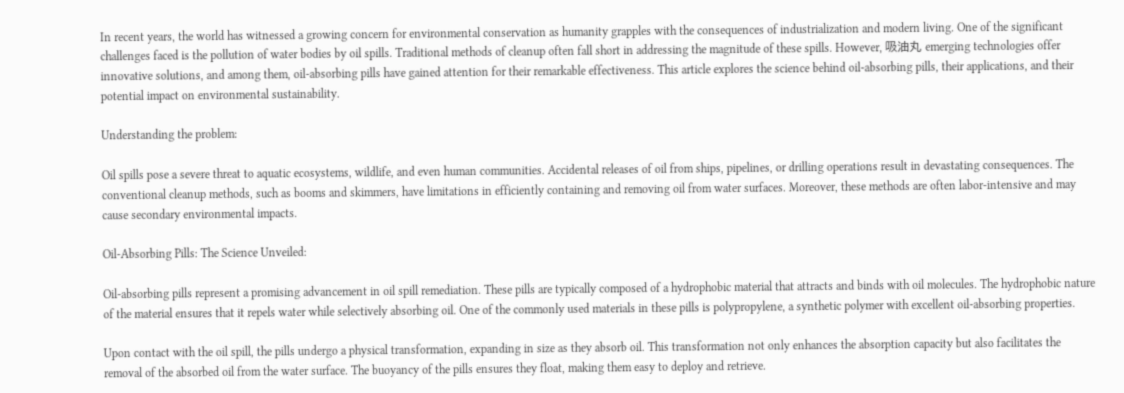In recent years, the world has witnessed a growing concern for environmental conservation as humanity grapples with the consequences of industrialization and modern living. One of the significant challenges faced is the pollution of water bodies by oil spills. Traditional methods of cleanup often fall short in addressing the magnitude of these spills. However, 吸油丸 emerging technologies offer innovative solutions, and among them, oil-absorbing pills have gained attention for their remarkable effectiveness. This article explores the science behind oil-absorbing pills, their applications, and their potential impact on environmental sustainability.

Understanding the problem:

Oil spills pose a severe threat to aquatic ecosystems, wildlife, and even human communities. Accidental releases of oil from ships, pipelines, or drilling operations result in devastating consequences. The conventional cleanup methods, such as booms and skimmers, have limitations in efficiently containing and removing oil from water surfaces. Moreover, these methods are often labor-intensive and may cause secondary environmental impacts.

Oil-Absorbing Pills: The Science Unveiled:

Oil-absorbing pills represent a promising advancement in oil spill remediation. These pills are typically composed of a hydrophobic material that attracts and binds with oil molecules. The hydrophobic nature of the material ensures that it repels water while selectively absorbing oil. One of the commonly used materials in these pills is polypropylene, a synthetic polymer with excellent oil-absorbing properties.

Upon contact with the oil spill, the pills undergo a physical transformation, expanding in size as they absorb oil. This transformation not only enhances the absorption capacity but also facilitates the removal of the absorbed oil from the water surface. The buoyancy of the pills ensures they float, making them easy to deploy and retrieve.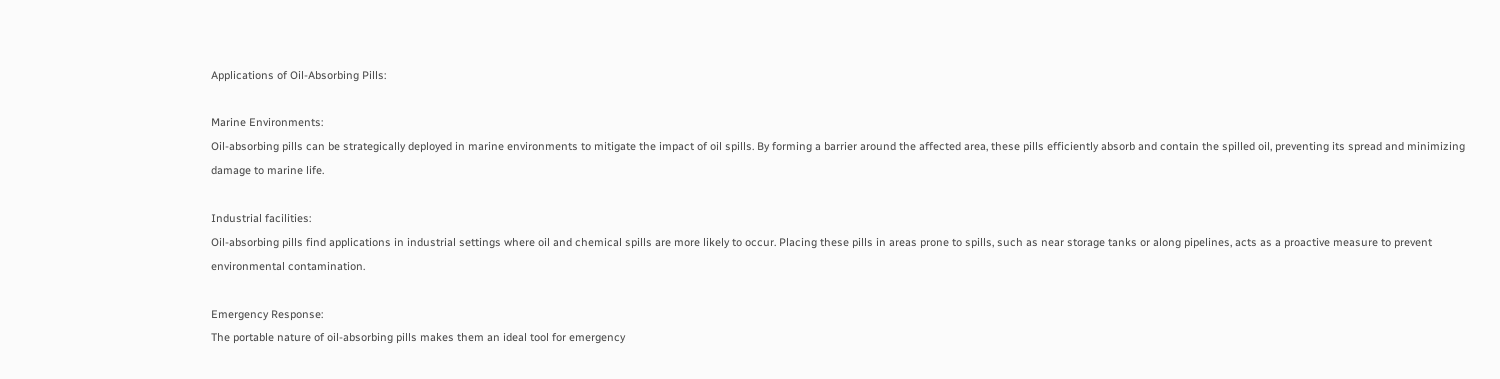Applications of Oil-Absorbing Pills:

Marine Environments:
Oil-absorbing pills can be strategically deployed in marine environments to mitigate the impact of oil spills. By forming a barrier around the affected area, these pills efficiently absorb and contain the spilled oil, preventing its spread and minimizing damage to marine life.

Industrial facilities:
Oil-absorbing pills find applications in industrial settings where oil and chemical spills are more likely to occur. Placing these pills in areas prone to spills, such as near storage tanks or along pipelines, acts as a proactive measure to prevent environmental contamination.

Emergency Response:
The portable nature of oil-absorbing pills makes them an ideal tool for emergency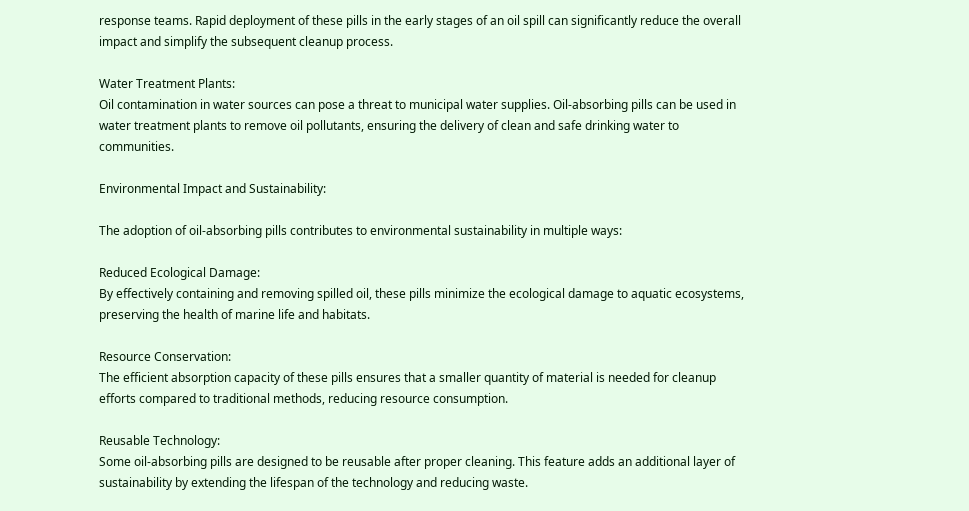response teams. Rapid deployment of these pills in the early stages of an oil spill can significantly reduce the overall impact and simplify the subsequent cleanup process.

Water Treatment Plants:
Oil contamination in water sources can pose a threat to municipal water supplies. Oil-absorbing pills can be used in water treatment plants to remove oil pollutants, ensuring the delivery of clean and safe drinking water to communities.

Environmental Impact and Sustainability:

The adoption of oil-absorbing pills contributes to environmental sustainability in multiple ways:

Reduced Ecological Damage:
By effectively containing and removing spilled oil, these pills minimize the ecological damage to aquatic ecosystems, preserving the health of marine life and habitats.

Resource Conservation:
The efficient absorption capacity of these pills ensures that a smaller quantity of material is needed for cleanup efforts compared to traditional methods, reducing resource consumption.

Reusable Technology:
Some oil-absorbing pills are designed to be reusable after proper cleaning. This feature adds an additional layer of sustainability by extending the lifespan of the technology and reducing waste.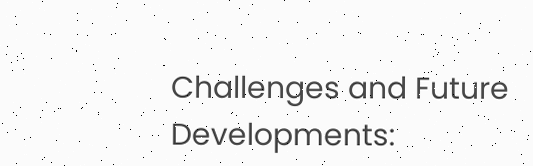Challenges and Future Developments: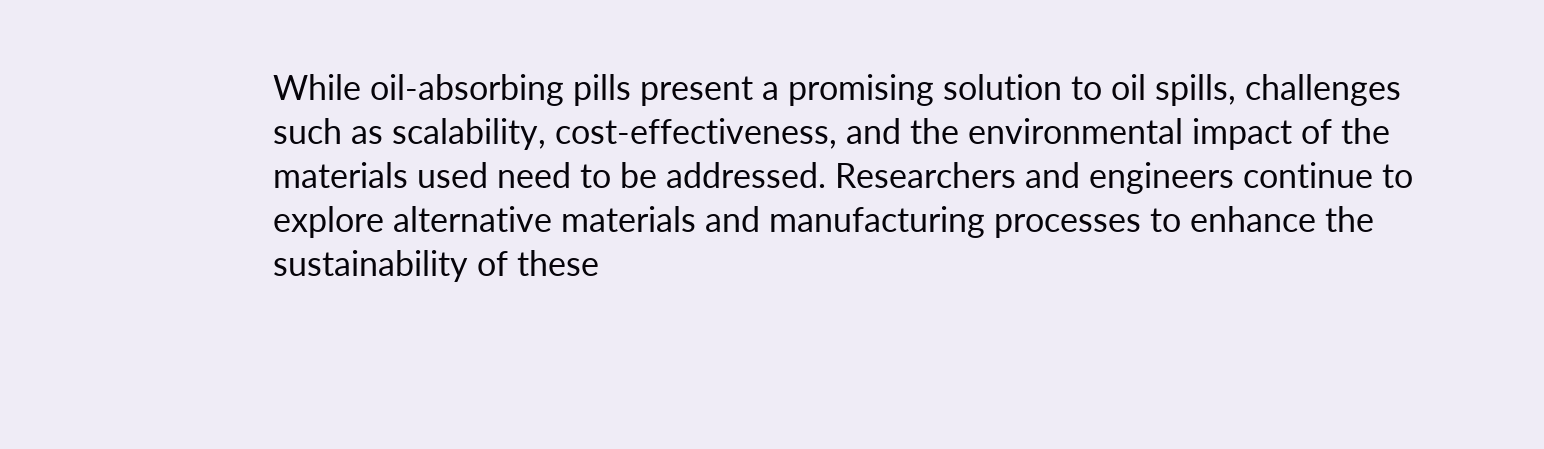While oil-absorbing pills present a promising solution to oil spills, challenges such as scalability, cost-effectiveness, and the environmental impact of the materials used need to be addressed. Researchers and engineers continue to explore alternative materials and manufacturing processes to enhance the sustainability of these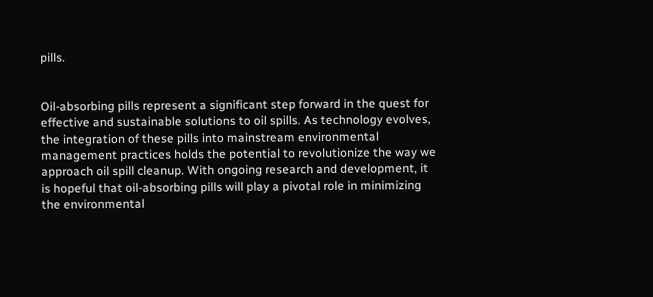pills.


Oil-absorbing pills represent a significant step forward in the quest for effective and sustainable solutions to oil spills. As technology evolves, the integration of these pills into mainstream environmental management practices holds the potential to revolutionize the way we approach oil spill cleanup. With ongoing research and development, it is hopeful that oil-absorbing pills will play a pivotal role in minimizing the environmental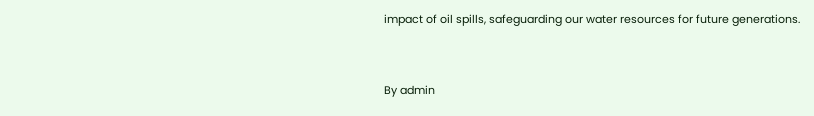impact of oil spills, safeguarding our water resources for future generations.


By admin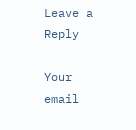Leave a Reply

Your email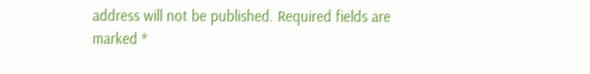address will not be published. Required fields are marked *